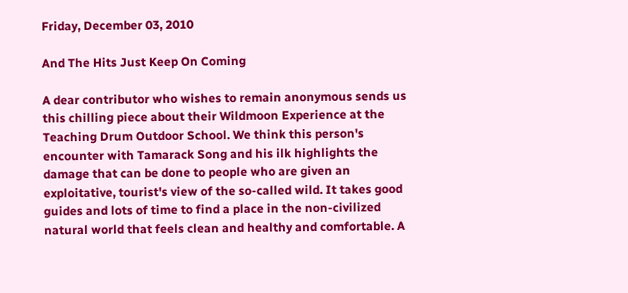Friday, December 03, 2010

And The Hits Just Keep On Coming

A dear contributor who wishes to remain anonymous sends us this chilling piece about their Wildmoon Experience at the Teaching Drum Outdoor School. We think this person's encounter with Tamarack Song and his ilk highlights the damage that can be done to people who are given an exploitative, tourist's view of the so-called wild. It takes good guides and lots of time to find a place in the non-civilized natural world that feels clean and healthy and comfortable. A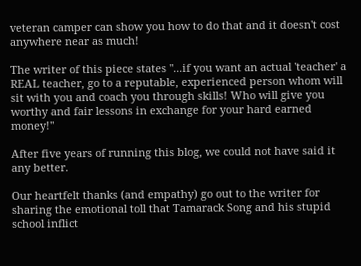veteran camper can show you how to do that and it doesn't cost anywhere near as much!

The writer of this piece states "...if you want an actual 'teacher' a REAL teacher, go to a reputable, experienced person whom will sit with you and coach you through skills! Who will give you worthy and fair lessons in exchange for your hard earned money!"

After five years of running this blog, we could not have said it any better.

Our heartfelt thanks (and empathy) go out to the writer for sharing the emotional toll that Tamarack Song and his stupid school inflict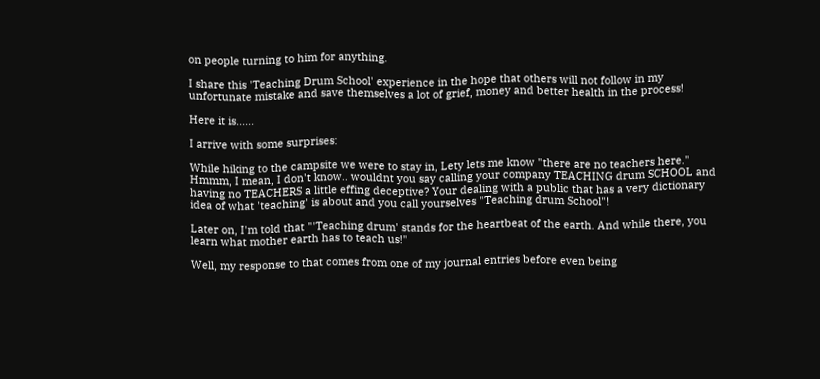on people turning to him for anything.

I share this 'Teaching Drum School' experience in the hope that others will not follow in my unfortunate mistake and save themselves a lot of grief, money and better health in the process!

Here it is......

I arrive with some surprises:

While hiking to the campsite we were to stay in, Lety lets me know "there are no teachers here." Hmmm, I mean, I don't know.. wouldnt you say calling your company TEACHING drum SCHOOL and having no TEACHERS a little effing deceptive? Your dealing with a public that has a very dictionary idea of what 'teaching' is about and you call yourselves "Teaching drum School"!

Later on, I'm told that "'Teaching drum' stands for the heartbeat of the earth. And while there, you learn what mother earth has to teach us!"

Well, my response to that comes from one of my journal entries before even being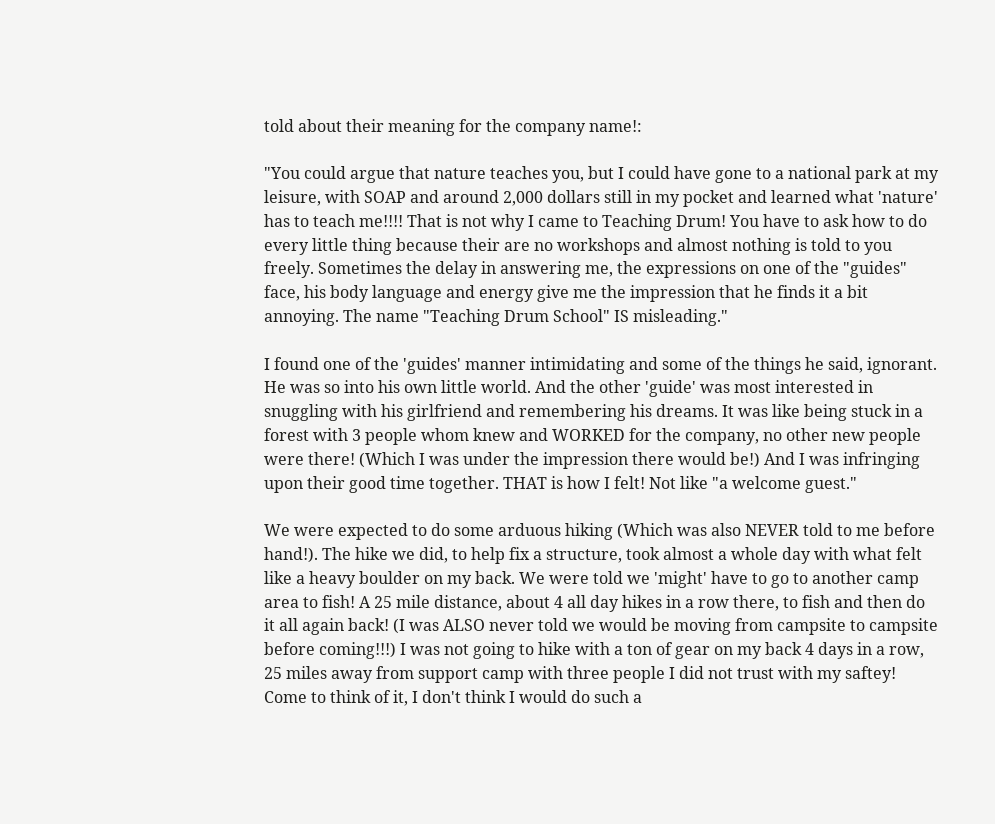told about their meaning for the company name!:

"You could argue that nature teaches you, but I could have gone to a national park at my leisure, with SOAP and around 2,000 dollars still in my pocket and learned what 'nature' has to teach me!!!! That is not why I came to Teaching Drum! You have to ask how to do every little thing because their are no workshops and almost nothing is told to you freely. Sometimes the delay in answering me, the expressions on one of the "guides" face, his body language and energy give me the impression that he finds it a bit annoying. The name "Teaching Drum School" IS misleading."

I found one of the 'guides' manner intimidating and some of the things he said, ignorant. He was so into his own little world. And the other 'guide' was most interested in snuggling with his girlfriend and remembering his dreams. It was like being stuck in a forest with 3 people whom knew and WORKED for the company, no other new people were there! (Which I was under the impression there would be!) And I was infringing upon their good time together. THAT is how I felt! Not like "a welcome guest."

We were expected to do some arduous hiking (Which was also NEVER told to me before hand!). The hike we did, to help fix a structure, took almost a whole day with what felt like a heavy boulder on my back. We were told we 'might' have to go to another camp area to fish! A 25 mile distance, about 4 all day hikes in a row there, to fish and then do it all again back! (I was ALSO never told we would be moving from campsite to campsite before coming!!!) I was not going to hike with a ton of gear on my back 4 days in a row, 25 miles away from support camp with three people I did not trust with my saftey! Come to think of it, I don't think I would do such a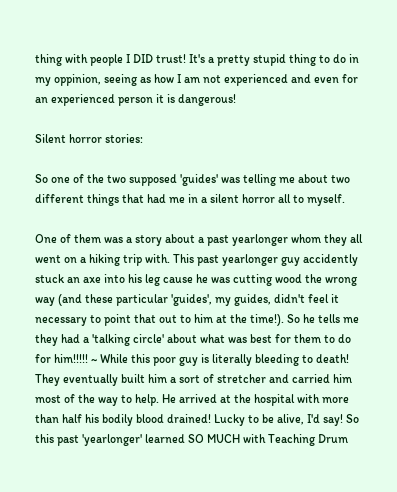thing with people I DID trust! It's a pretty stupid thing to do in my oppinion, seeing as how I am not experienced and even for an experienced person it is dangerous!

Silent horror stories:

So one of the two supposed 'guides' was telling me about two different things that had me in a silent horror all to myself.

One of them was a story about a past yearlonger whom they all went on a hiking trip with. This past yearlonger guy accidently stuck an axe into his leg cause he was cutting wood the wrong way (and these particular 'guides', my guides, didn't feel it necessary to point that out to him at the time!). So he tells me they had a 'talking circle' about what was best for them to do for him!!!!! ~ While this poor guy is literally bleeding to death! They eventually built him a sort of stretcher and carried him most of the way to help. He arrived at the hospital with more than half his bodily blood drained! Lucky to be alive, I'd say! So this past 'yearlonger' learned SO MUCH with Teaching Drum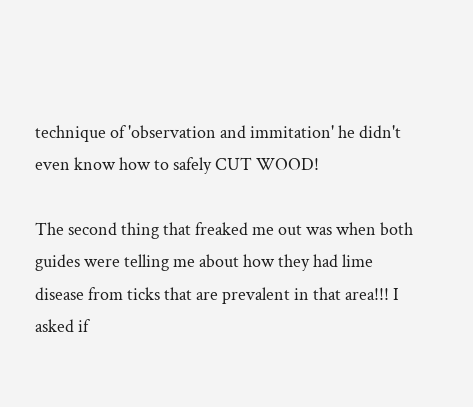technique of 'observation and immitation' he didn't even know how to safely CUT WOOD!

The second thing that freaked me out was when both guides were telling me about how they had lime disease from ticks that are prevalent in that area!!! I asked if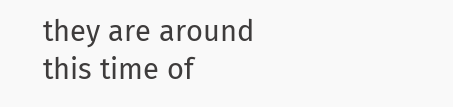they are around this time of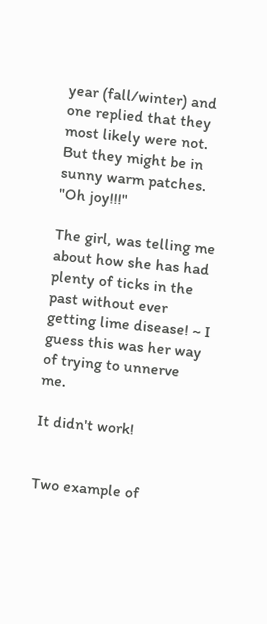year (fall/winter) and one replied that they most likely were not. But they might be in sunny warm patches. "Oh joy!!!"

The girl, was telling me about how she has had plenty of ticks in the past without ever getting lime disease! ~ I guess this was her way of trying to unnerve me.

It didn't work!


Two example of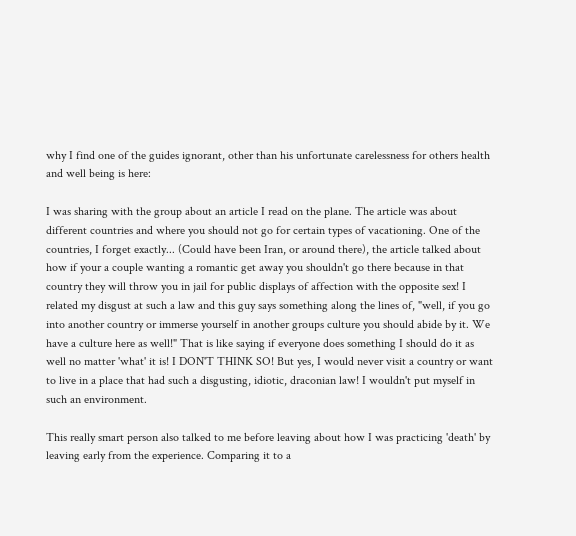why I find one of the guides ignorant, other than his unfortunate carelessness for others health and well being is here:

I was sharing with the group about an article I read on the plane. The article was about different countries and where you should not go for certain types of vacationing. One of the countries, I forget exactly... (Could have been Iran, or around there), the article talked about how if your a couple wanting a romantic get away you shouldn't go there because in that country they will throw you in jail for public displays of affection with the opposite sex! I related my disgust at such a law and this guy says something along the lines of, "well, if you go into another country or immerse yourself in another groups culture you should abide by it. We have a culture here as well!" That is like saying if everyone does something I should do it as well no matter 'what' it is! I DON'T THINK SO! But yes, I would never visit a country or want to live in a place that had such a disgusting, idiotic, draconian law! I wouldn't put myself in such an environment.

This really smart person also talked to me before leaving about how I was practicing 'death' by leaving early from the experience. Comparing it to a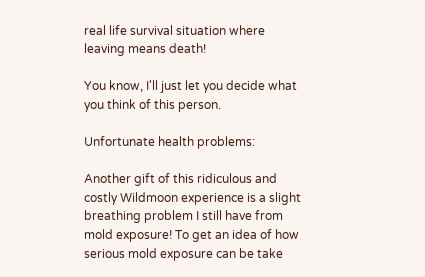real life survival situation where leaving means death!

You know, I'll just let you decide what you think of this person.

Unfortunate health problems:

Another gift of this ridiculous and costly Wildmoon experience is a slight breathing problem I still have from mold exposure! To get an idea of how serious mold exposure can be take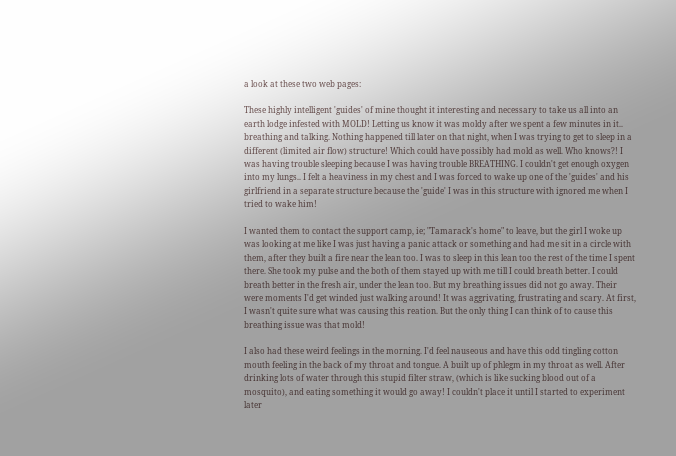a look at these two web pages:

These highly intelligent 'guides' of mine thought it interesting and necessary to take us all into an earth lodge infested with MOLD! Letting us know it was moldy after we spent a few minutes in it.. breathing and talking. Nothing happened till later on that night, when I was trying to get to sleep in a different (limited air flow) structure! Which could have possibly had mold as well. Who knows?! I was having trouble sleeping because I was having trouble BREATHING. I couldn't get enough oxygen into my lungs.. I felt a heaviness in my chest and I was forced to wake up one of the 'guides' and his girlfriend in a separate structure because the 'guide' I was in this structure with ignored me when I tried to wake him!

I wanted them to contact the support camp, ie; "Tamarack's home" to leave, but the girl I woke up was looking at me like I was just having a panic attack or something and had me sit in a circle with them, after they built a fire near the lean too. I was to sleep in this lean too the rest of the time I spent there. She took my pulse and the both of them stayed up with me till I could breath better. I could breath better in the fresh air, under the lean too. But my breathing issues did not go away. Their were moments I'd get winded just walking around! It was aggrivating, frustrating and scary. At first, I wasn't quite sure what was causing this reation. But the only thing I can think of to cause this breathing issue was that mold!

I also had these weird feelings in the morning. I'd feel nauseous and have this odd tingling cotton mouth feeling in the back of my throat and tongue. A built up of phlegm in my throat as well. After drinking lots of water through this stupid filter straw, (which is like sucking blood out of a mosquito), and eating something it would go away! I couldn't place it until I started to experiment later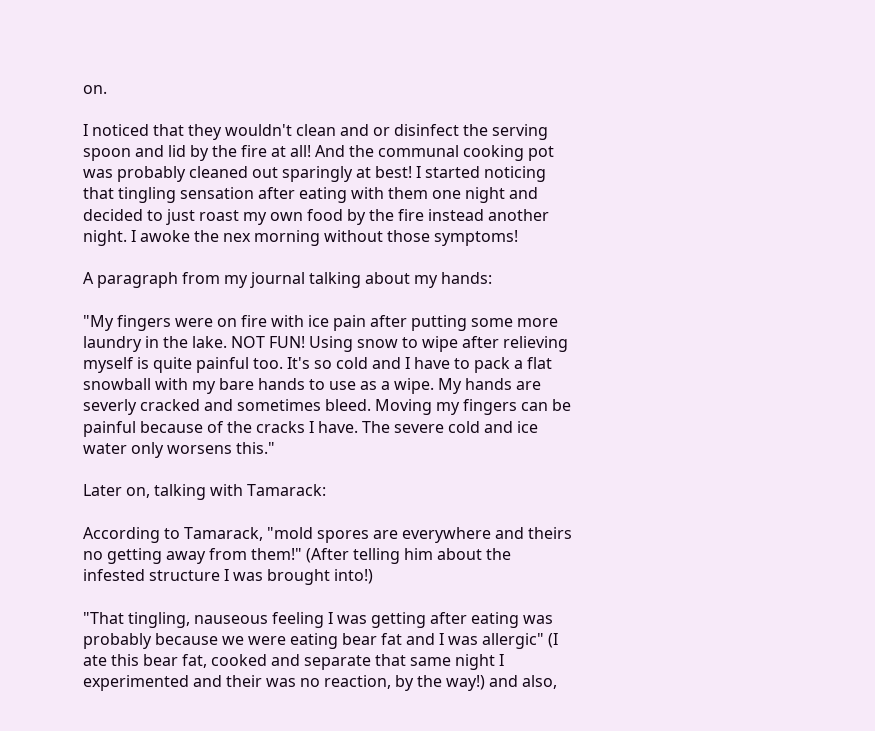on.

I noticed that they wouldn't clean and or disinfect the serving spoon and lid by the fire at all! And the communal cooking pot was probably cleaned out sparingly at best! I started noticing that tingling sensation after eating with them one night and decided to just roast my own food by the fire instead another night. I awoke the nex morning without those symptoms!

A paragraph from my journal talking about my hands:

"My fingers were on fire with ice pain after putting some more laundry in the lake. NOT FUN! Using snow to wipe after relieving myself is quite painful too. It's so cold and I have to pack a flat snowball with my bare hands to use as a wipe. My hands are severly cracked and sometimes bleed. Moving my fingers can be painful because of the cracks I have. The severe cold and ice water only worsens this."

Later on, talking with Tamarack:

According to Tamarack, "mold spores are everywhere and theirs no getting away from them!" (After telling him about the infested structure I was brought into!)

"That tingling, nauseous feeling I was getting after eating was probably because we were eating bear fat and I was allergic" (I ate this bear fat, cooked and separate that same night I experimented and their was no reaction, by the way!) and also,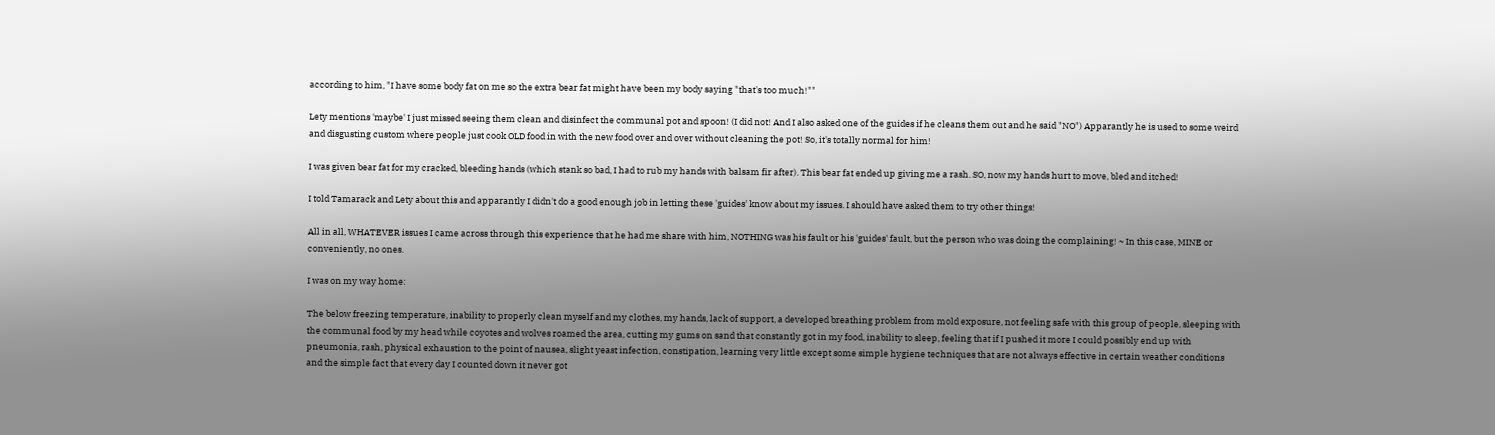according to him, "I have some body fat on me so the extra bear fat might have been my body saying "that's too much!""

Lety mentions 'maybe' I just missed seeing them clean and disinfect the communal pot and spoon! (I did not! And I also asked one of the guides if he cleans them out and he said "NO") Apparantly he is used to some weird and disgusting custom where people just cook OLD food in with the new food over and over without cleaning the pot! So, it's totally normal for him!

I was given bear fat for my cracked, bleeding hands (which stank so bad, I had to rub my hands with balsam fir after). This bear fat ended up giving me a rash. SO, now my hands hurt to move, bled and itched!

I told Tamarack and Lety about this and apparantly I didn't do a good enough job in letting these 'guides' know about my issues. I should have asked them to try other things!

All in all, WHATEVER issues I came across through this experience that he had me share with him, NOTHING was his fault or his 'guides' fault, but the person who was doing the complaining! ~ In this case, MINE or conveniently, no ones.

I was on my way home:

The below freezing temperature, inability to properly clean myself and my clothes, my hands, lack of support, a developed breathing problem from mold exposure, not feeling safe with this group of people, sleeping with the communal food by my head while coyotes and wolves roamed the area, cutting my gums on sand that constantly got in my food, inability to sleep, feeling that if I pushed it more I could possibly end up with pneumonia, rash, physical exhaustion to the point of nausea, slight yeast infection, constipation, learning very little except some simple hygiene techniques that are not always effective in certain weather conditions and the simple fact that every day I counted down it never got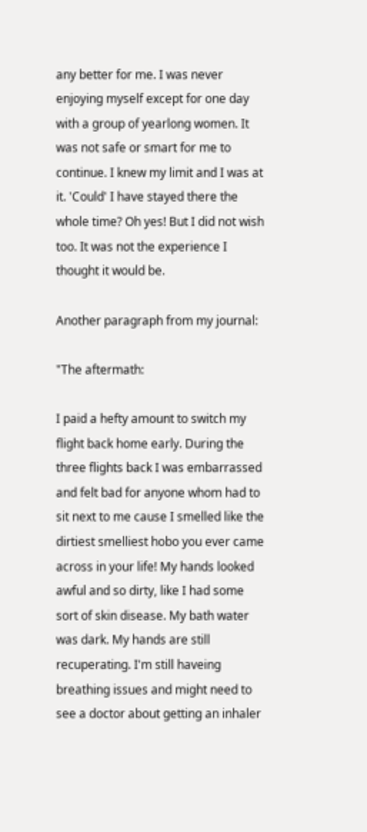any better for me. I was never enjoying myself except for one day with a group of yearlong women. It was not safe or smart for me to continue. I knew my limit and I was at it. 'Could' I have stayed there the whole time? Oh yes! But I did not wish too. It was not the experience I thought it would be.

Another paragraph from my journal:

"The aftermath:

I paid a hefty amount to switch my flight back home early. During the three flights back I was embarrassed and felt bad for anyone whom had to sit next to me cause I smelled like the dirtiest smelliest hobo you ever came across in your life! My hands looked awful and so dirty, like I had some sort of skin disease. My bath water was dark. My hands are still recuperating. I'm still haveing breathing issues and might need to see a doctor about getting an inhaler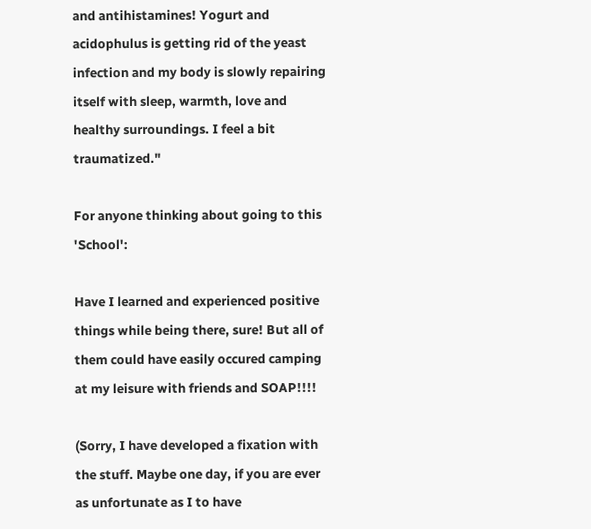and antihistamines! Yogurt and acidophulus is getting rid of the yeast infection and my body is slowly repairing itself with sleep, warmth, love and healthy surroundings. I feel a bit traumatized."

For anyone thinking about going to this 'School':

Have I learned and experienced positive things while being there, sure! But all of them could have easily occured camping at my leisure with friends and SOAP!!!!

(Sorry, I have developed a fixation with the stuff. Maybe one day, if you are ever as unfortunate as I to have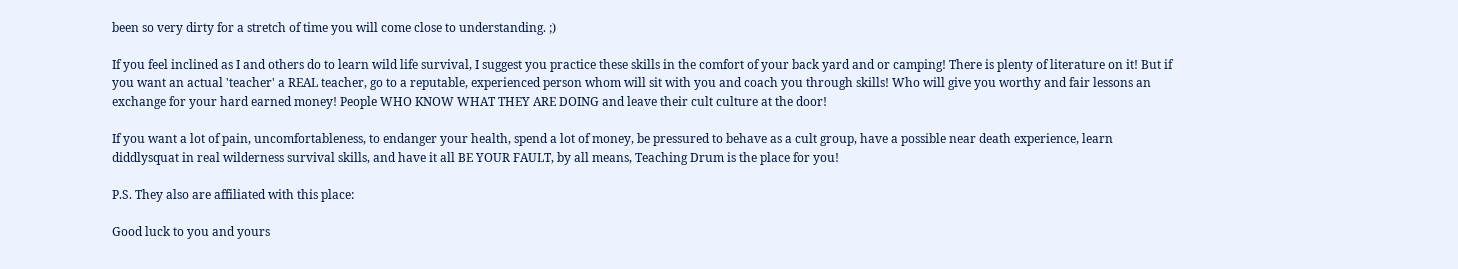been so very dirty for a stretch of time you will come close to understanding. ;)

If you feel inclined as I and others do to learn wild life survival, I suggest you practice these skills in the comfort of your back yard and or camping! There is plenty of literature on it! But if you want an actual 'teacher' a REAL teacher, go to a reputable, experienced person whom will sit with you and coach you through skills! Who will give you worthy and fair lessons an exchange for your hard earned money! People WHO KNOW WHAT THEY ARE DOING and leave their cult culture at the door!

If you want a lot of pain, uncomfortableness, to endanger your health, spend a lot of money, be pressured to behave as a cult group, have a possible near death experience, learn diddlysquat in real wilderness survival skills, and have it all BE YOUR FAULT, by all means, Teaching Drum is the place for you!

P.S. They also are affiliated with this place:

Good luck to you and yours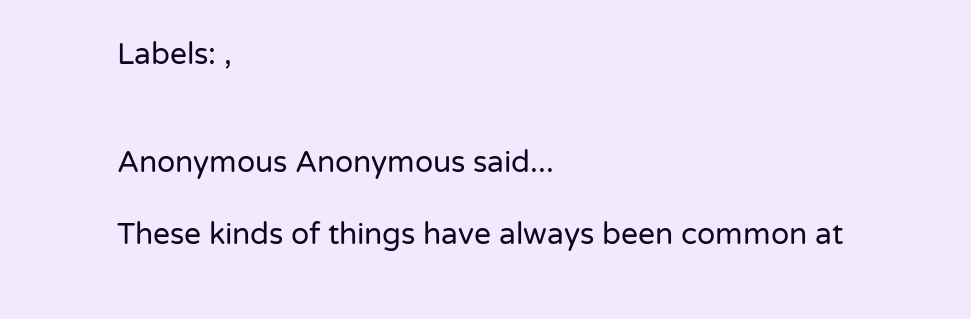Labels: ,


Anonymous Anonymous said...

These kinds of things have always been common at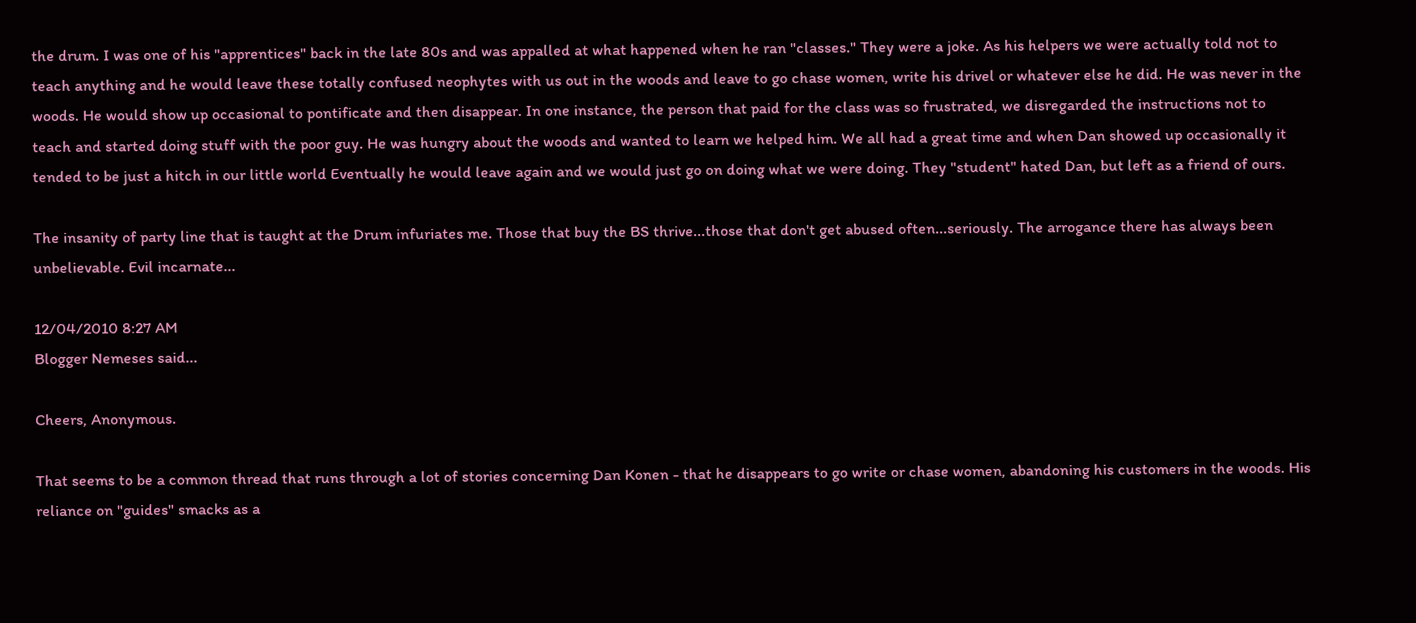the drum. I was one of his "apprentices" back in the late 80s and was appalled at what happened when he ran "classes." They were a joke. As his helpers we were actually told not to teach anything and he would leave these totally confused neophytes with us out in the woods and leave to go chase women, write his drivel or whatever else he did. He was never in the woods. He would show up occasional to pontificate and then disappear. In one instance, the person that paid for the class was so frustrated, we disregarded the instructions not to teach and started doing stuff with the poor guy. He was hungry about the woods and wanted to learn we helped him. We all had a great time and when Dan showed up occasionally it tended to be just a hitch in our little world Eventually he would leave again and we would just go on doing what we were doing. They "student" hated Dan, but left as a friend of ours.

The insanity of party line that is taught at the Drum infuriates me. Those that buy the BS thrive...those that don't get abused often...seriously. The arrogance there has always been unbelievable. Evil incarnate...

12/04/2010 8:27 AM
Blogger Nemeses said...

Cheers, Anonymous.

That seems to be a common thread that runs through a lot of stories concerning Dan Konen - that he disappears to go write or chase women, abandoning his customers in the woods. His reliance on "guides" smacks as a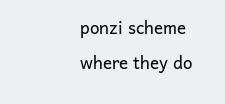ponzi scheme where they do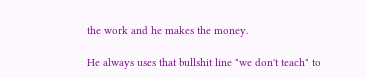the work and he makes the money.

He always uses that bullshit line "we don't teach" to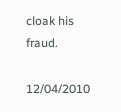cloak his fraud.

12/04/2010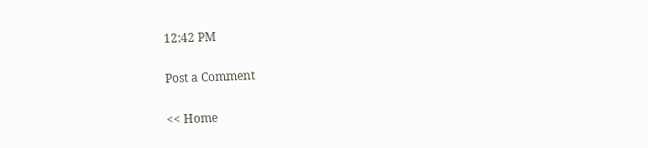12:42 PM

Post a Comment

<< Home